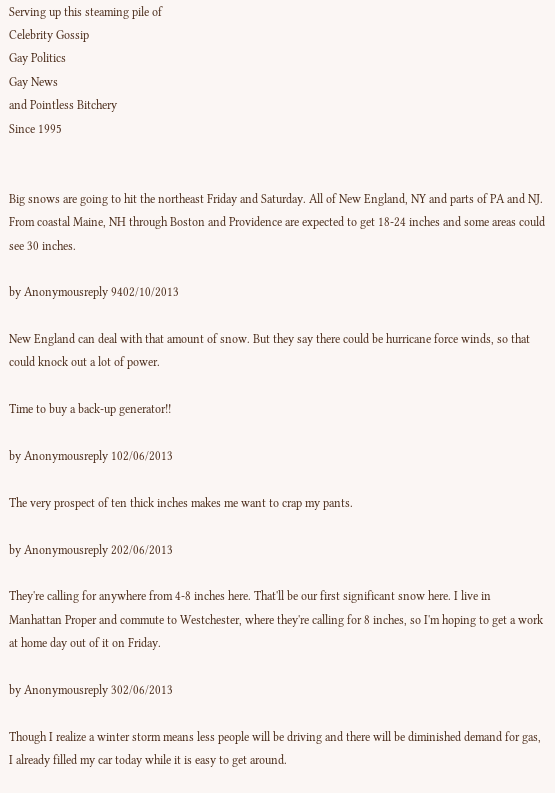Serving up this steaming pile of
Celebrity Gossip
Gay Politics
Gay News
and Pointless Bitchery
Since 1995


Big snows are going to hit the northeast Friday and Saturday. All of New England, NY and parts of PA and NJ. From coastal Maine, NH through Boston and Providence are expected to get 18-24 inches and some areas could see 30 inches.

by Anonymousreply 9402/10/2013

New England can deal with that amount of snow. But they say there could be hurricane force winds, so that could knock out a lot of power.

Time to buy a back-up generator!!

by Anonymousreply 102/06/2013

The very prospect of ten thick inches makes me want to crap my pants.

by Anonymousreply 202/06/2013

They're calling for anywhere from 4-8 inches here. That'll be our first significant snow here. I live in Manhattan Proper and commute to Westchester, where they're calling for 8 inches, so I'm hoping to get a work at home day out of it on Friday.

by Anonymousreply 302/06/2013

Though I realize a winter storm means less people will be driving and there will be diminished demand for gas, I already filled my car today while it is easy to get around.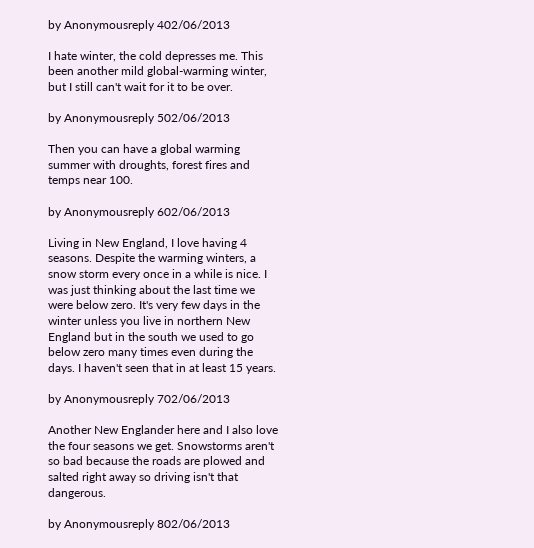by Anonymousreply 402/06/2013

I hate winter, the cold depresses me. This been another mild global-warming winter, but I still can't wait for it to be over.

by Anonymousreply 502/06/2013

Then you can have a global warming summer with droughts, forest fires and temps near 100.

by Anonymousreply 602/06/2013

Living in New England, I love having 4 seasons. Despite the warming winters, a snow storm every once in a while is nice. I was just thinking about the last time we were below zero. It's very few days in the winter unless you live in northern New England but in the south we used to go below zero many times even during the days. I haven't seen that in at least 15 years.

by Anonymousreply 702/06/2013

Another New Englander here and I also love the four seasons we get. Snowstorms aren't so bad because the roads are plowed and salted right away so driving isn't that dangerous.

by Anonymousreply 802/06/2013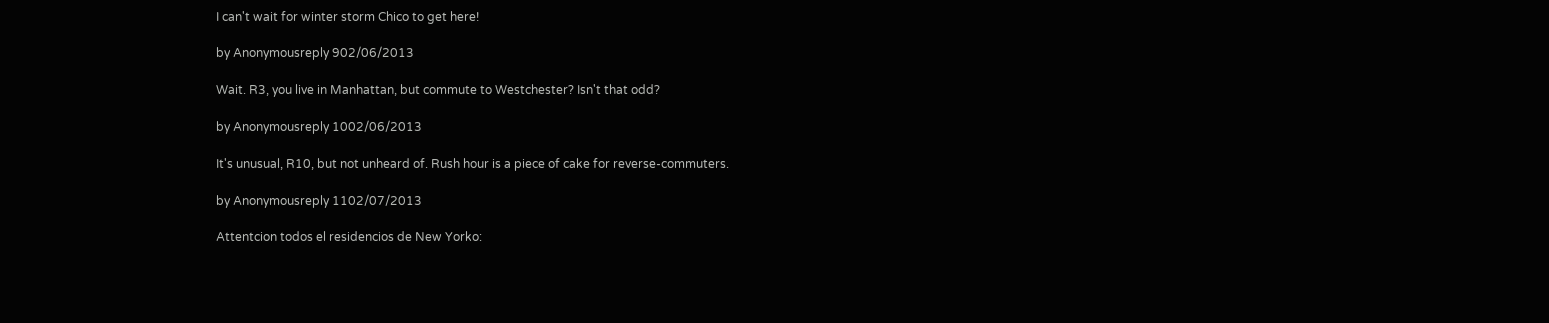I can't wait for winter storm Chico to get here!

by Anonymousreply 902/06/2013

Wait. R3, you live in Manhattan, but commute to Westchester? Isn't that odd?

by Anonymousreply 1002/06/2013

It's unusual, R10, but not unheard of. Rush hour is a piece of cake for reverse-commuters.

by Anonymousreply 1102/07/2013

Attentcion todos el residencios de New Yorko: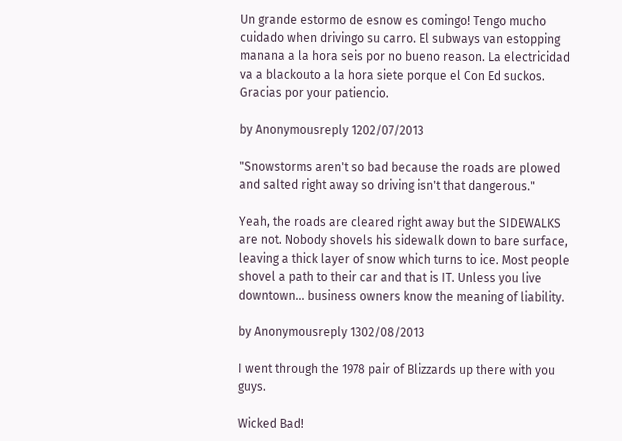Un grande estormo de esnow es comingo! Tengo mucho cuidado when drivingo su carro. El subways van estopping manana a la hora seis por no bueno reason. La electricidad va a blackouto a la hora siete porque el Con Ed suckos. Gracias por your patiencio.

by Anonymousreply 1202/07/2013

"Snowstorms aren't so bad because the roads are plowed and salted right away so driving isn't that dangerous."

Yeah, the roads are cleared right away but the SIDEWALKS are not. Nobody shovels his sidewalk down to bare surface, leaving a thick layer of snow which turns to ice. Most people shovel a path to their car and that is IT. Unless you live downtown... business owners know the meaning of liability.

by Anonymousreply 1302/08/2013

I went through the 1978 pair of Blizzards up there with you guys.

Wicked Bad!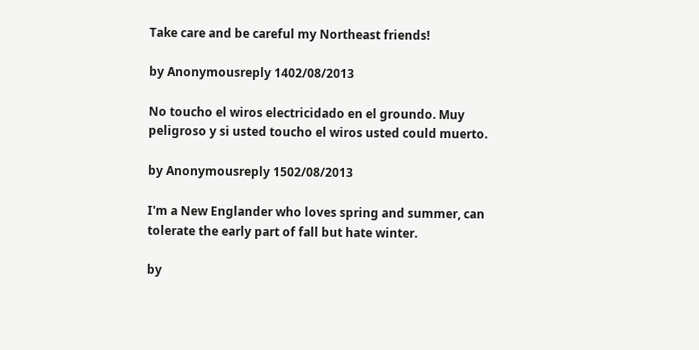Take care and be careful my Northeast friends!

by Anonymousreply 1402/08/2013

No toucho el wiros electricidado en el groundo. Muy peligroso y si usted toucho el wiros usted could muerto.

by Anonymousreply 1502/08/2013

I'm a New Englander who loves spring and summer, can tolerate the early part of fall but hate winter.

by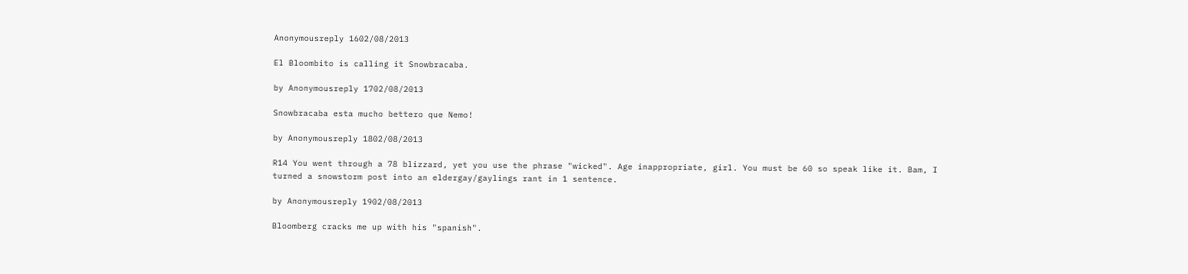Anonymousreply 1602/08/2013

El Bloombito is calling it Snowbracaba.

by Anonymousreply 1702/08/2013

Snowbracaba esta mucho bettero que Nemo!

by Anonymousreply 1802/08/2013

R14 You went through a 78 blizzard, yet you use the phrase "wicked". Age inappropriate, girl. You must be 60 so speak like it. Bam, I turned a snowstorm post into an eldergay/gaylings rant in 1 sentence.

by Anonymousreply 1902/08/2013

Bloomberg cracks me up with his "spanish".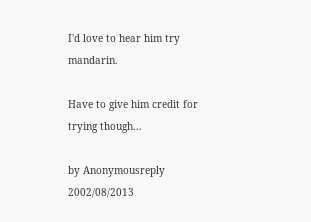I'd love to hear him try mandarin.

Have to give him credit for trying though...

by Anonymousreply 2002/08/2013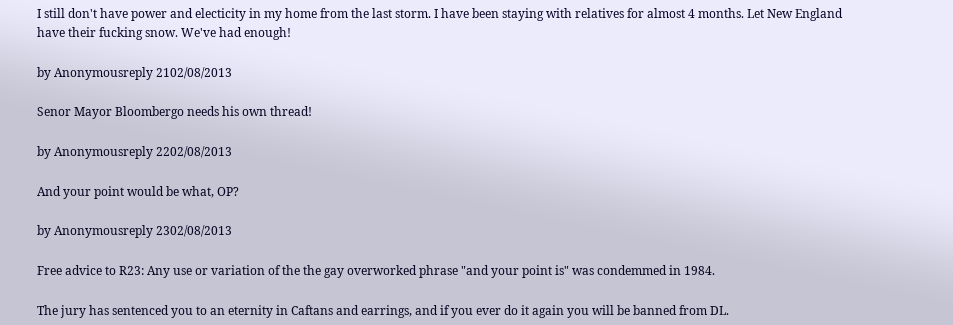I still don't have power and electicity in my home from the last storm. I have been staying with relatives for almost 4 months. Let New England have their fucking snow. We've had enough!

by Anonymousreply 2102/08/2013

Senor Mayor Bloombergo needs his own thread!

by Anonymousreply 2202/08/2013

And your point would be what, OP?

by Anonymousreply 2302/08/2013

Free advice to R23: Any use or variation of the the gay overworked phrase "and your point is" was condemmed in 1984.

The jury has sentenced you to an eternity in Caftans and earrings, and if you ever do it again you will be banned from DL.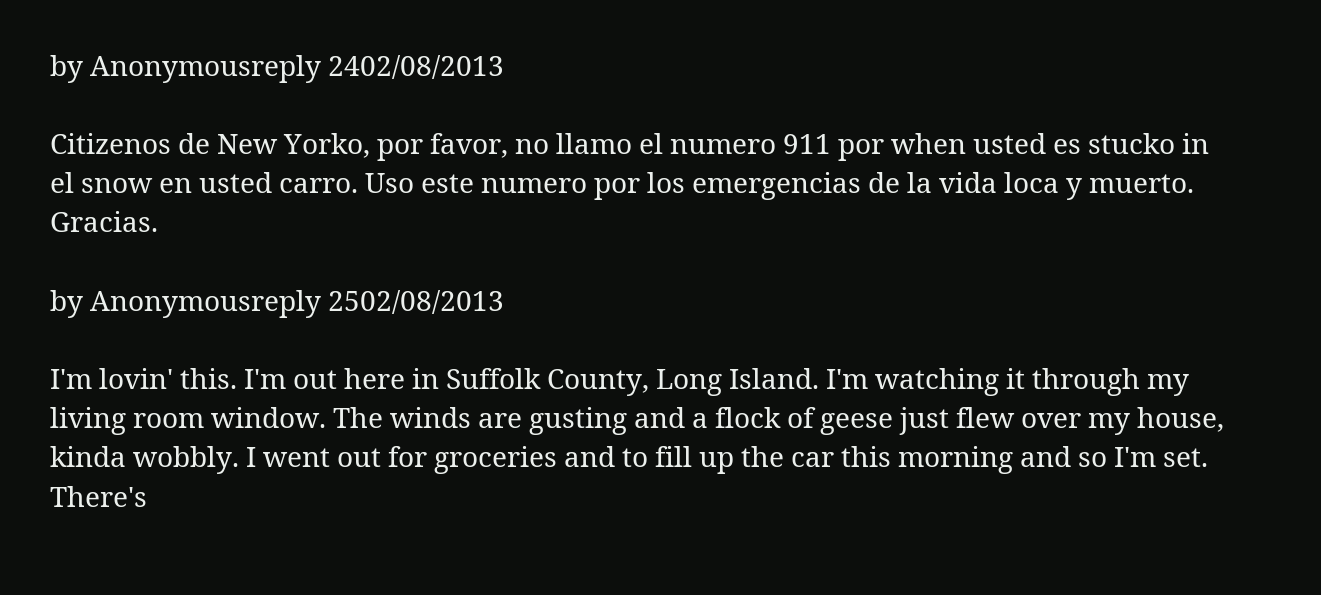by Anonymousreply 2402/08/2013

Citizenos de New Yorko, por favor, no llamo el numero 911 por when usted es stucko in el snow en usted carro. Uso este numero por los emergencias de la vida loca y muerto. Gracias.

by Anonymousreply 2502/08/2013

I'm lovin' this. I'm out here in Suffolk County, Long Island. I'm watching it through my living room window. The winds are gusting and a flock of geese just flew over my house, kinda wobbly. I went out for groceries and to fill up the car this morning and so I'm set. There's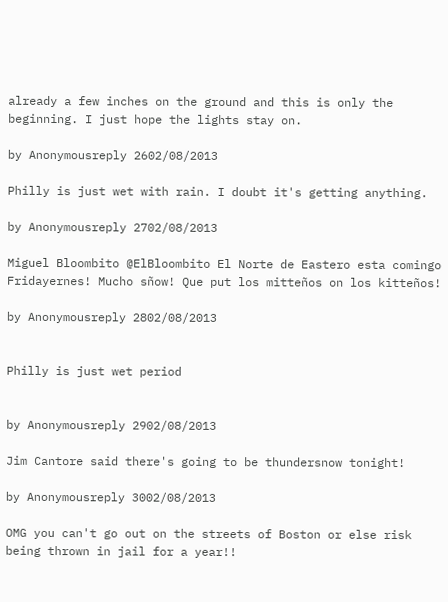already a few inches on the ground and this is only the beginning. I just hope the lights stay on.

by Anonymousreply 2602/08/2013

Philly is just wet with rain. I doubt it's getting anything.

by Anonymousreply 2702/08/2013

Miguel Bloombito @ElBloombito El Norte de Eastero esta comingo Fridayernes! Mucho sñow! Que put los mitteños on los kitteños!

by Anonymousreply 2802/08/2013


Philly is just wet period


by Anonymousreply 2902/08/2013

Jim Cantore said there's going to be thundersnow tonight!

by Anonymousreply 3002/08/2013

OMG you can't go out on the streets of Boston or else risk being thrown in jail for a year!!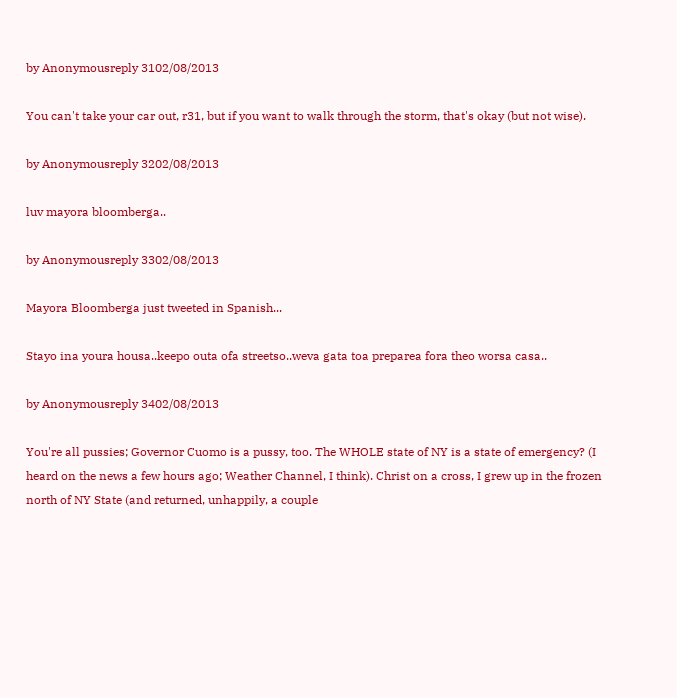by Anonymousreply 3102/08/2013

You can't take your car out, r31, but if you want to walk through the storm, that's okay (but not wise).

by Anonymousreply 3202/08/2013

luv mayora bloomberga..

by Anonymousreply 3302/08/2013

Mayora Bloomberga just tweeted in Spanish...

Stayo ina youra housa..keepo outa ofa streetso..weva gata toa preparea fora theo worsa casa..

by Anonymousreply 3402/08/2013

You're all pussies; Governor Cuomo is a pussy, too. The WHOLE state of NY is a state of emergency? (I heard on the news a few hours ago; Weather Channel, I think). Christ on a cross, I grew up in the frozen north of NY State (and returned, unhappily, a couple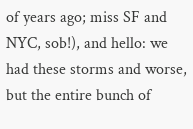of years ago; miss SF and NYC, sob!), and hello: we had these storms and worse, but the entire bunch of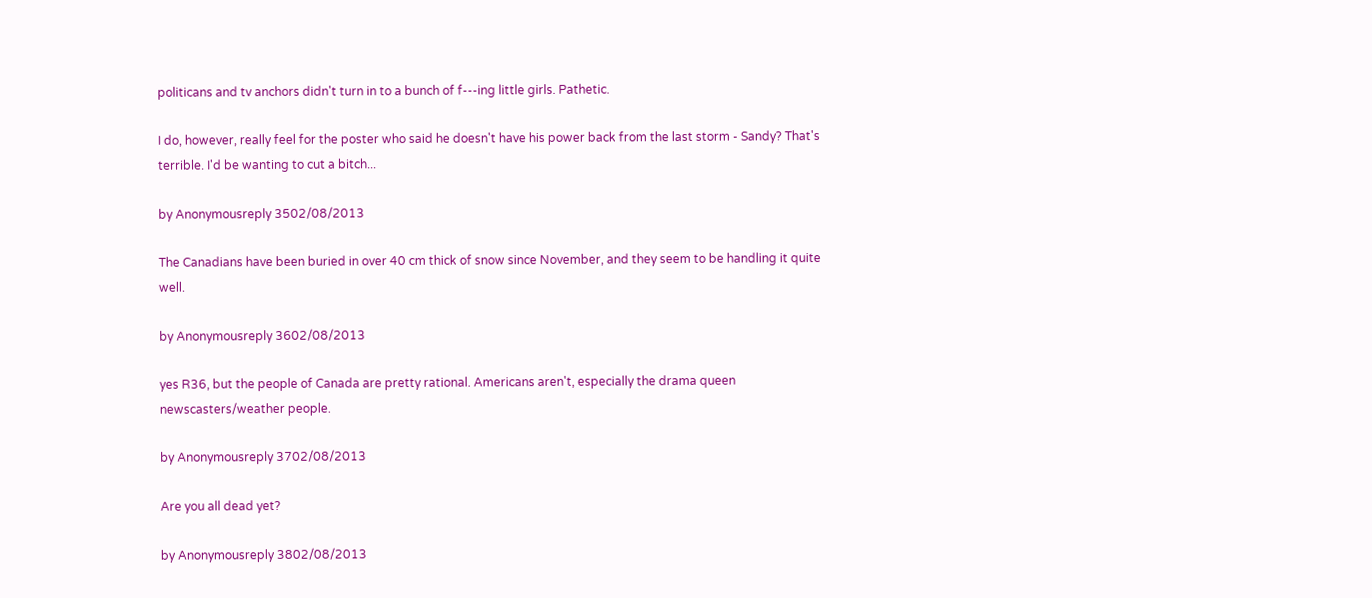politicans and tv anchors didn't turn in to a bunch of f---ing little girls. Pathetic.

I do, however, really feel for the poster who said he doesn't have his power back from the last storm - Sandy? That's terrible. I'd be wanting to cut a bitch...

by Anonymousreply 3502/08/2013

The Canadians have been buried in over 40 cm thick of snow since November, and they seem to be handling it quite well.

by Anonymousreply 3602/08/2013

yes R36, but the people of Canada are pretty rational. Americans aren't, especially the drama queen newscasters/weather people.

by Anonymousreply 3702/08/2013

Are you all dead yet?

by Anonymousreply 3802/08/2013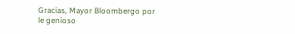Gracias, Mayor Bloombergo por le genioso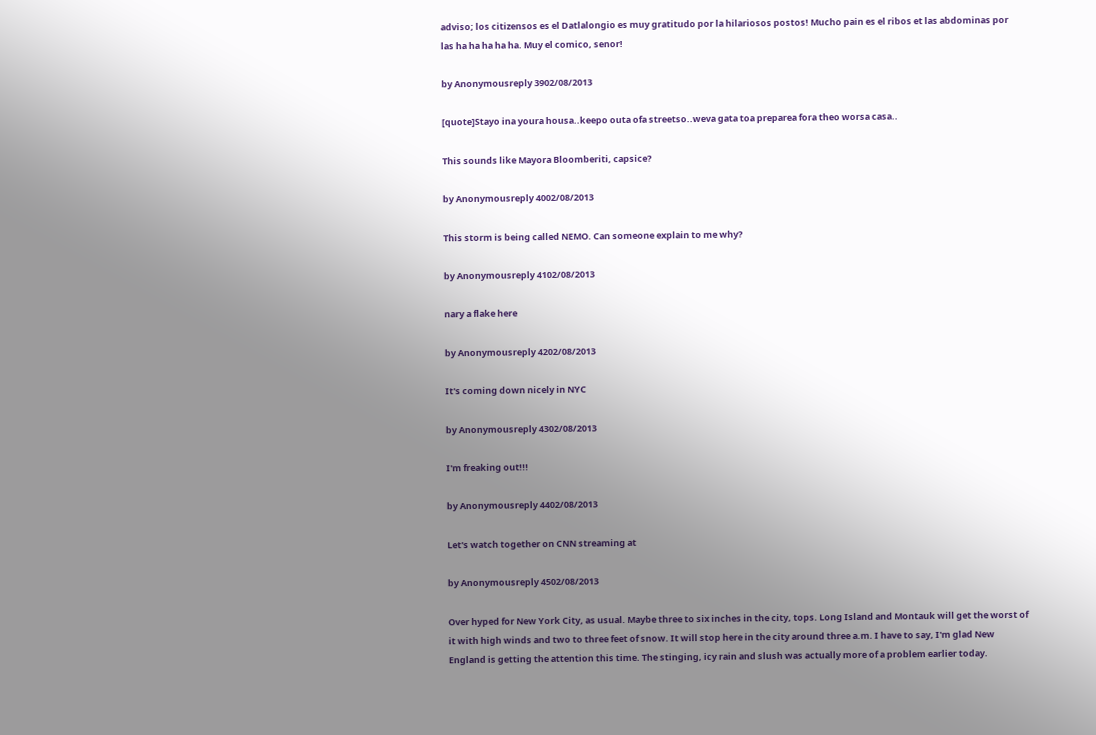adviso; los citizensos es el Datlalongio es muy gratitudo por la hilariosos postos! Mucho pain es el ribos et las abdominas por las ha ha ha ha ha. Muy el comico, senor!

by Anonymousreply 3902/08/2013

[quote]Stayo ina youra housa..keepo outa ofa streetso..weva gata toa preparea fora theo worsa casa..

This sounds like Mayora Bloomberiti, capsice?

by Anonymousreply 4002/08/2013

This storm is being called NEMO. Can someone explain to me why?

by Anonymousreply 4102/08/2013

nary a flake here

by Anonymousreply 4202/08/2013

It's coming down nicely in NYC

by Anonymousreply 4302/08/2013

I'm freaking out!!!

by Anonymousreply 4402/08/2013

Let's watch together on CNN streaming at

by Anonymousreply 4502/08/2013

Over hyped for New York City, as usual. Maybe three to six inches in the city, tops. Long Island and Montauk will get the worst of it with high winds and two to three feet of snow. It will stop here in the city around three a.m. I have to say, I'm glad New England is getting the attention this time. The stinging, icy rain and slush was actually more of a problem earlier today.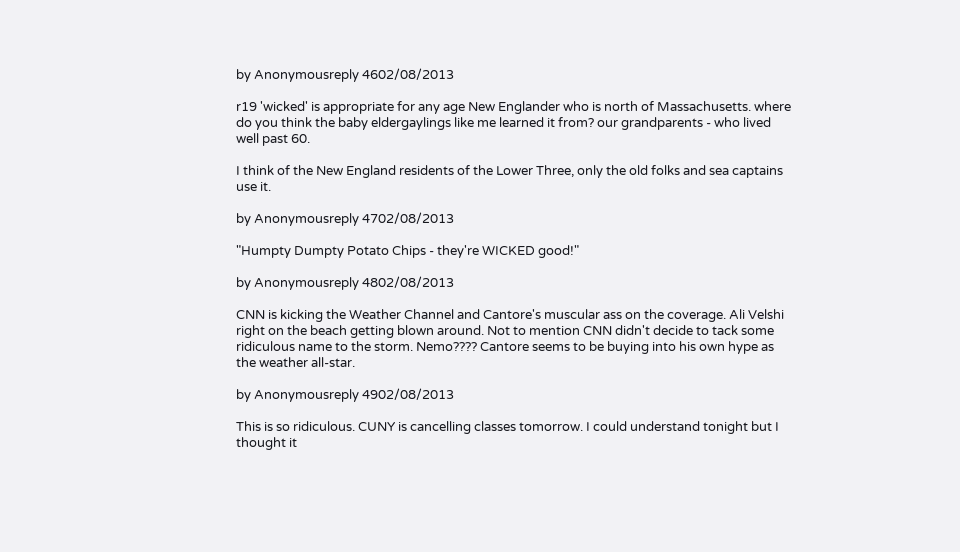by Anonymousreply 4602/08/2013

r19 'wicked' is appropriate for any age New Englander who is north of Massachusetts. where do you think the baby eldergaylings like me learned it from? our grandparents - who lived well past 60.

I think of the New England residents of the Lower Three, only the old folks and sea captains use it.

by Anonymousreply 4702/08/2013

"Humpty Dumpty Potato Chips - they're WICKED good!"

by Anonymousreply 4802/08/2013

CNN is kicking the Weather Channel and Cantore's muscular ass on the coverage. Ali Velshi right on the beach getting blown around. Not to mention CNN didn't decide to tack some ridiculous name to the storm. Nemo???? Cantore seems to be buying into his own hype as the weather all-star.

by Anonymousreply 4902/08/2013

This is so ridiculous. CUNY is cancelling classes tomorrow. I could understand tonight but I thought it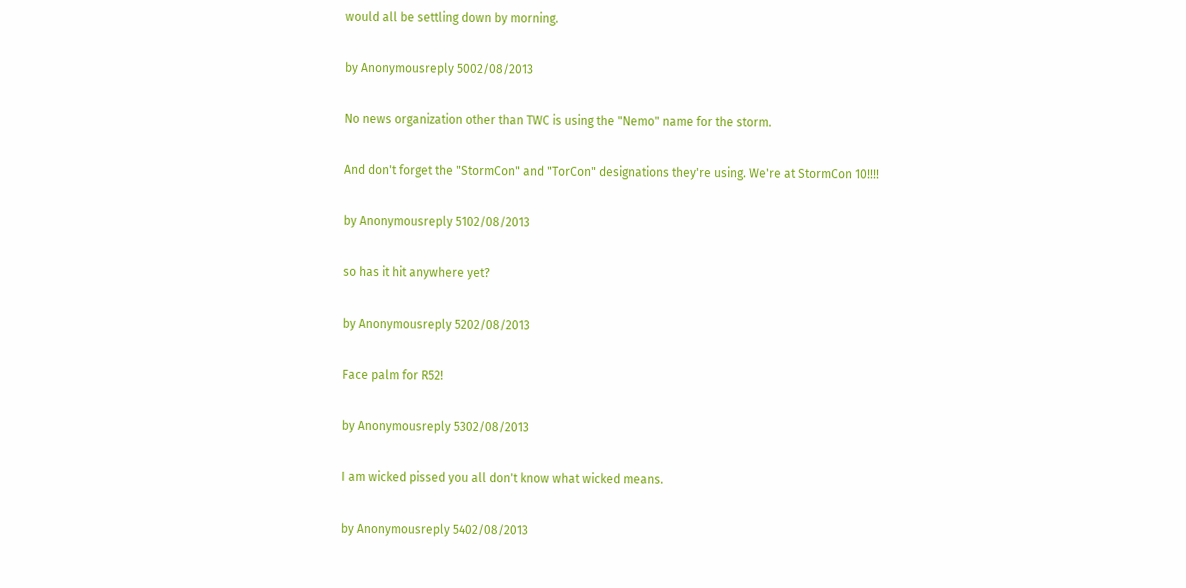would all be settling down by morning.

by Anonymousreply 5002/08/2013

No news organization other than TWC is using the "Nemo" name for the storm.

And don't forget the "StormCon" and "TorCon" designations they're using. We're at StormCon 10!!!!

by Anonymousreply 5102/08/2013

so has it hit anywhere yet?

by Anonymousreply 5202/08/2013

Face palm for R52!

by Anonymousreply 5302/08/2013

I am wicked pissed you all don't know what wicked means.

by Anonymousreply 5402/08/2013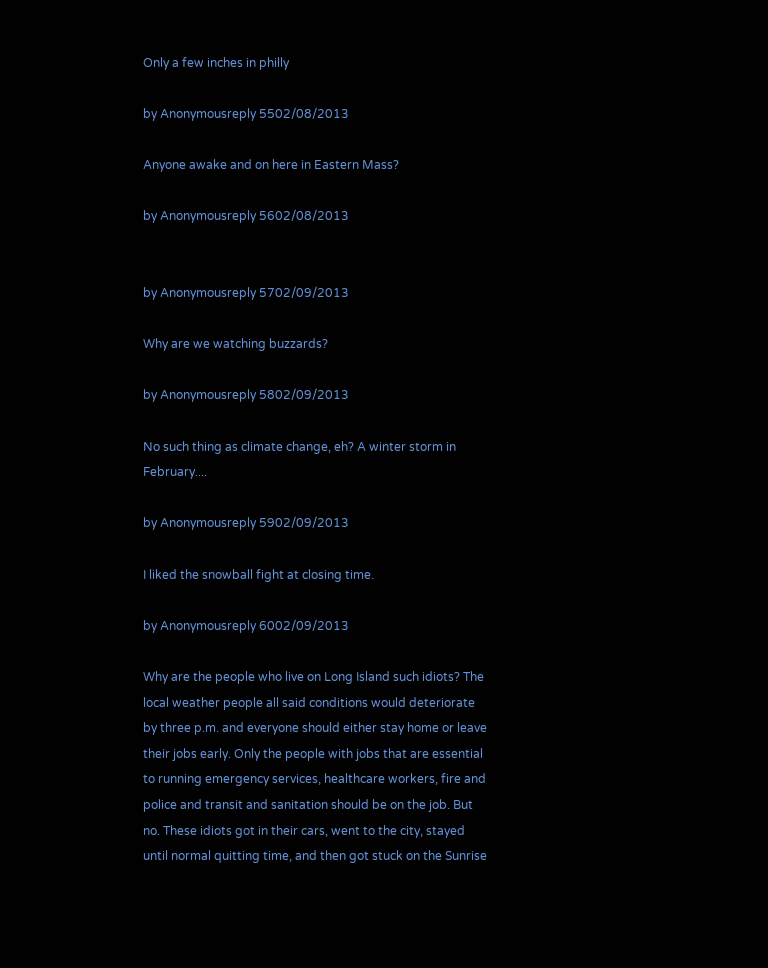Only a few inches in philly

by Anonymousreply 5502/08/2013

Anyone awake and on here in Eastern Mass?

by Anonymousreply 5602/08/2013


by Anonymousreply 5702/09/2013

Why are we watching buzzards?

by Anonymousreply 5802/09/2013

No such thing as climate change, eh? A winter storm in February....

by Anonymousreply 5902/09/2013

I liked the snowball fight at closing time.

by Anonymousreply 6002/09/2013

Why are the people who live on Long Island such idiots? The local weather people all said conditions would deteriorate by three p.m. and everyone should either stay home or leave their jobs early. Only the people with jobs that are essential to running emergency services, healthcare workers, fire and police and transit and sanitation should be on the job. But no. These idiots got in their cars, went to the city, stayed until normal quitting time, and then got stuck on the Sunrise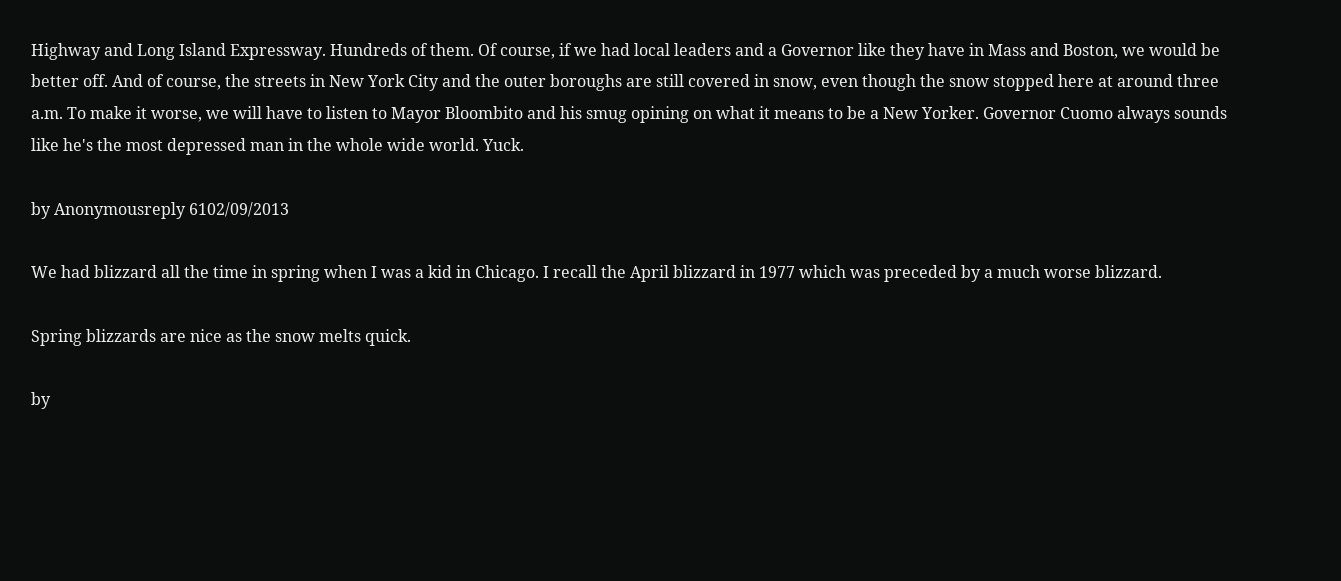Highway and Long Island Expressway. Hundreds of them. Of course, if we had local leaders and a Governor like they have in Mass and Boston, we would be better off. And of course, the streets in New York City and the outer boroughs are still covered in snow, even though the snow stopped here at around three a.m. To make it worse, we will have to listen to Mayor Bloombito and his smug opining on what it means to be a New Yorker. Governor Cuomo always sounds like he's the most depressed man in the whole wide world. Yuck.

by Anonymousreply 6102/09/2013

We had blizzard all the time in spring when I was a kid in Chicago. I recall the April blizzard in 1977 which was preceded by a much worse blizzard.

Spring blizzards are nice as the snow melts quick.

by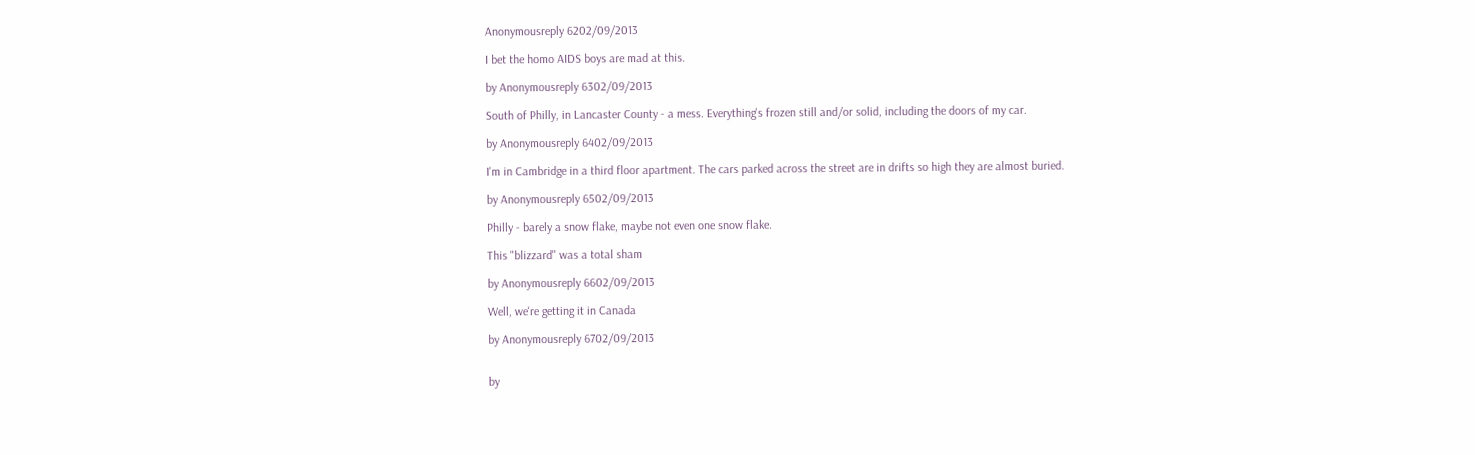Anonymousreply 6202/09/2013

I bet the homo AIDS boys are mad at this.

by Anonymousreply 6302/09/2013

South of Philly, in Lancaster County - a mess. Everything's frozen still and/or solid, including the doors of my car.

by Anonymousreply 6402/09/2013

I'm in Cambridge in a third floor apartment. The cars parked across the street are in drifts so high they are almost buried.

by Anonymousreply 6502/09/2013

Philly - barely a snow flake, maybe not even one snow flake.

This "blizzard" was a total sham

by Anonymousreply 6602/09/2013

Well, we're getting it in Canada

by Anonymousreply 6702/09/2013


by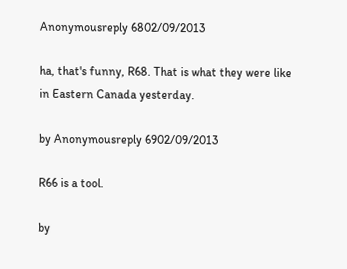Anonymousreply 6802/09/2013

ha, that's funny, R68. That is what they were like in Eastern Canada yesterday.

by Anonymousreply 6902/09/2013

R66 is a tool.

by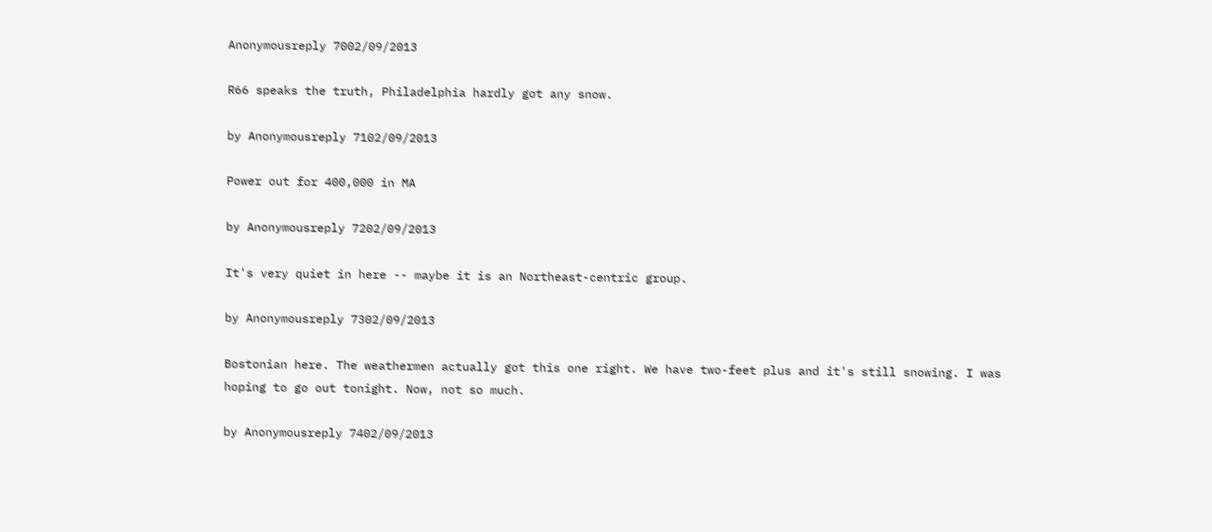Anonymousreply 7002/09/2013

R66 speaks the truth, Philadelphia hardly got any snow.

by Anonymousreply 7102/09/2013

Power out for 400,000 in MA

by Anonymousreply 7202/09/2013

It's very quiet in here -- maybe it is an Northeast-centric group.

by Anonymousreply 7302/09/2013

Bostonian here. The weathermen actually got this one right. We have two-feet plus and it's still snowing. I was hoping to go out tonight. Now, not so much.

by Anonymousreply 7402/09/2013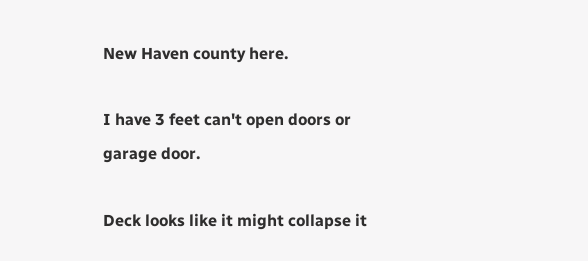New Haven county here.

I have 3 feet can't open doors or garage door.

Deck looks like it might collapse it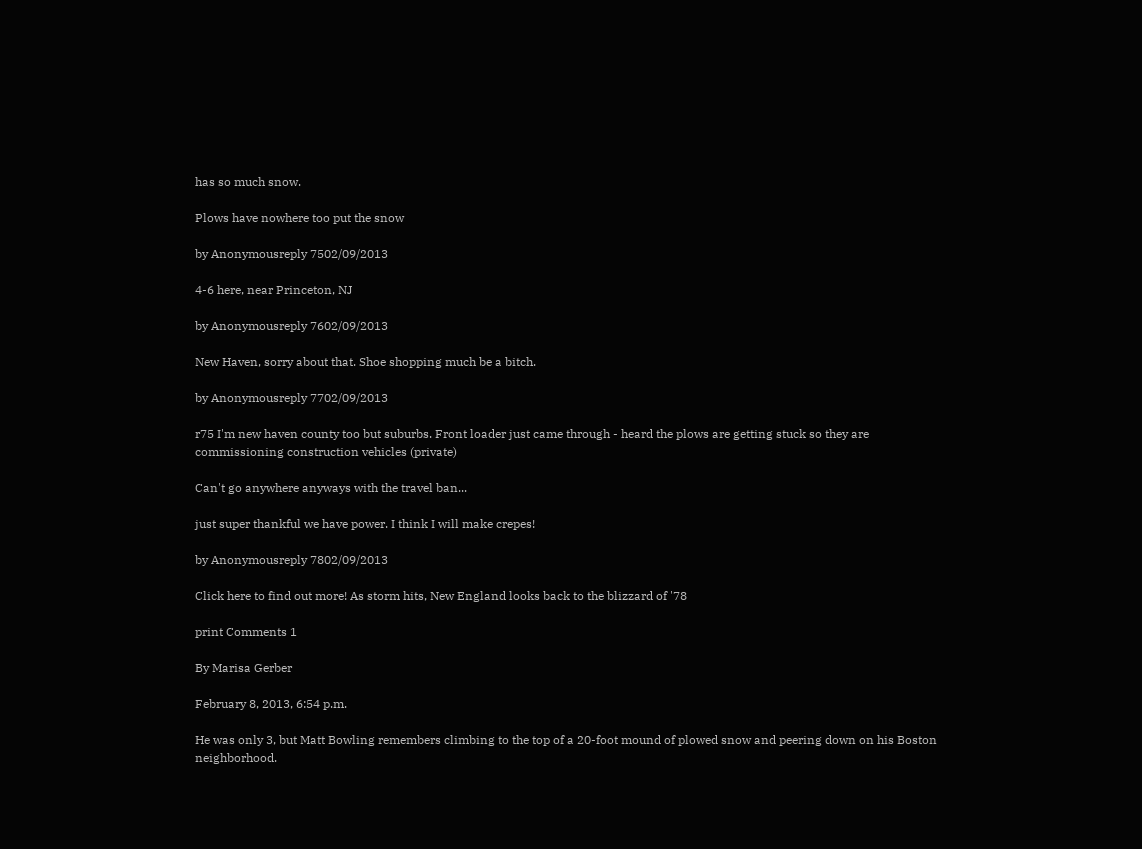has so much snow.

Plows have nowhere too put the snow

by Anonymousreply 7502/09/2013

4-6 here, near Princeton, NJ

by Anonymousreply 7602/09/2013

New Haven, sorry about that. Shoe shopping much be a bitch.

by Anonymousreply 7702/09/2013

r75 I'm new haven county too but suburbs. Front loader just came through - heard the plows are getting stuck so they are commissioning construction vehicles (private)

Can't go anywhere anyways with the travel ban...

just super thankful we have power. I think I will make crepes!

by Anonymousreply 7802/09/2013

Click here to find out more! As storm hits, New England looks back to the blizzard of '78

print Comments 1

By Marisa Gerber

February 8, 2013, 6:54 p.m.

He was only 3, but Matt Bowling remembers climbing to the top of a 20-foot mound of plowed snow and peering down on his Boston neighborhood.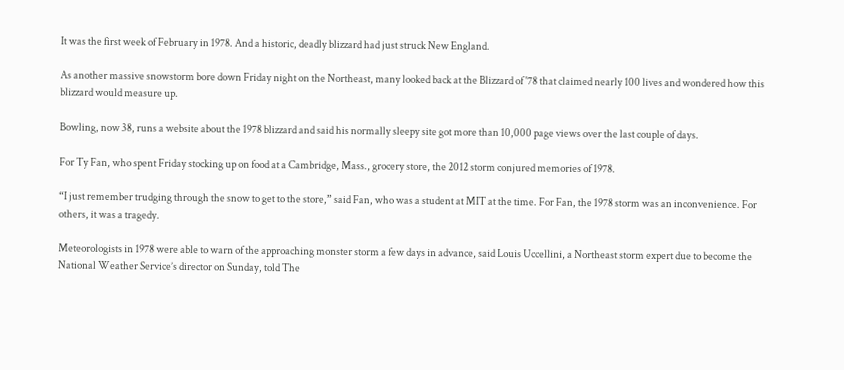It was the first week of February in 1978. And a historic, deadly blizzard had just struck New England.

As another massive snowstorm bore down Friday night on the Northeast, many looked back at the Blizzard of '78 that claimed nearly 100 lives and wondered how this blizzard would measure up.

Bowling, now 38, runs a website about the 1978 blizzard and said his normally sleepy site got more than 10,000 page views over the last couple of days.

For Ty Fan, who spent Friday stocking up on food at a Cambridge, Mass., grocery store, the 2012 storm conjured memories of 1978.

“I just remember trudging through the snow to get to the store,” said Fan, who was a student at MIT at the time. For Fan, the 1978 storm was an inconvenience. For others, it was a tragedy.

Meteorologists in 1978 were able to warn of the approaching monster storm a few days in advance, said Louis Uccellini, a Northeast storm expert due to become the National Weather Service’s director on Sunday, told The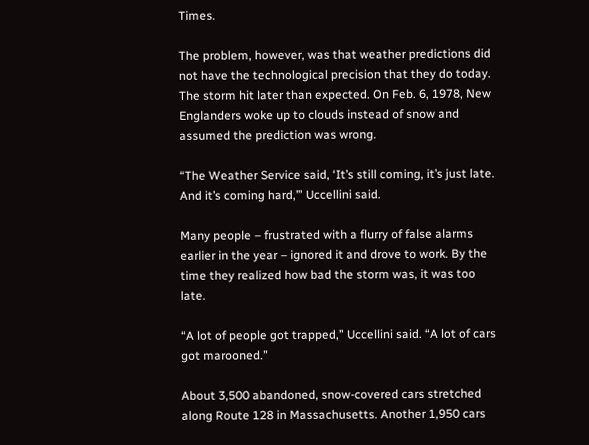Times.

The problem, however, was that weather predictions did not have the technological precision that they do today. The storm hit later than expected. On Feb. 6, 1978, New Englanders woke up to clouds instead of snow and assumed the prediction was wrong.

“The Weather Service said, ‘It’s still coming, it’s just late. And it’s coming hard,’” Uccellini said.

Many people – frustrated with a flurry of false alarms earlier in the year – ignored it and drove to work. By the time they realized how bad the storm was, it was too late.

“A lot of people got trapped,” Uccellini said. “A lot of cars got marooned.”

About 3,500 abandoned, snow-covered cars stretched along Route 128 in Massachusetts. Another 1,950 cars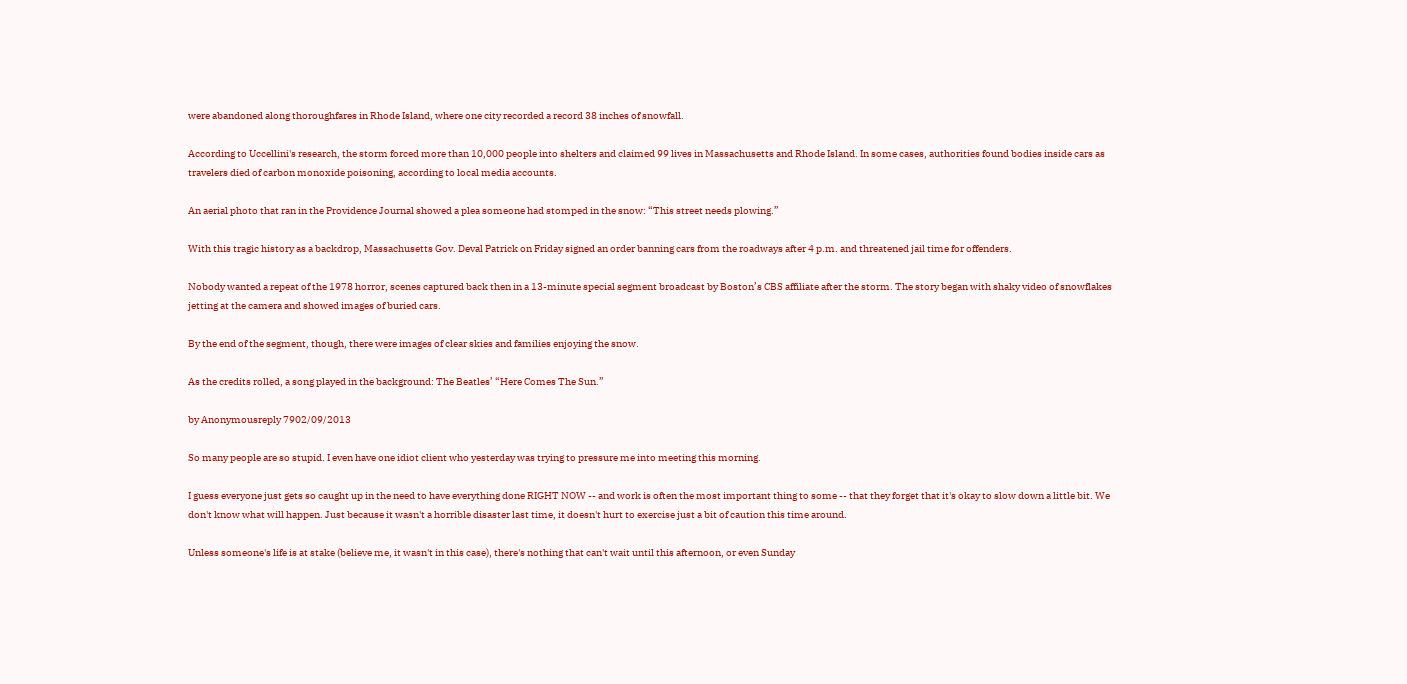were abandoned along thoroughfares in Rhode Island, where one city recorded a record 38 inches of snowfall.

According to Uccellini's research, the storm forced more than 10,000 people into shelters and claimed 99 lives in Massachusetts and Rhode Island. In some cases, authorities found bodies inside cars as travelers died of carbon monoxide poisoning, according to local media accounts.

An aerial photo that ran in the Providence Journal showed a plea someone had stomped in the snow: “This street needs plowing.”

With this tragic history as a backdrop, Massachusetts Gov. Deval Patrick on Friday signed an order banning cars from the roadways after 4 p.m. and threatened jail time for offenders.

Nobody wanted a repeat of the 1978 horror, scenes captured back then in a 13-minute special segment broadcast by Boston’s CBS affiliate after the storm. The story began with shaky video of snowflakes jetting at the camera and showed images of buried cars.

By the end of the segment, though, there were images of clear skies and families enjoying the snow.

As the credits rolled, a song played in the background: The Beatles’ “Here Comes The Sun.”

by Anonymousreply 7902/09/2013

So many people are so stupid. I even have one idiot client who yesterday was trying to pressure me into meeting this morning.

I guess everyone just gets so caught up in the need to have everything done RIGHT NOW -- and work is often the most important thing to some -- that they forget that it's okay to slow down a little bit. We don't know what will happen. Just because it wasn't a horrible disaster last time, it doesn't hurt to exercise just a bit of caution this time around.

Unless someone's life is at stake (believe me, it wasn't in this case), there's nothing that can't wait until this afternoon, or even Sunday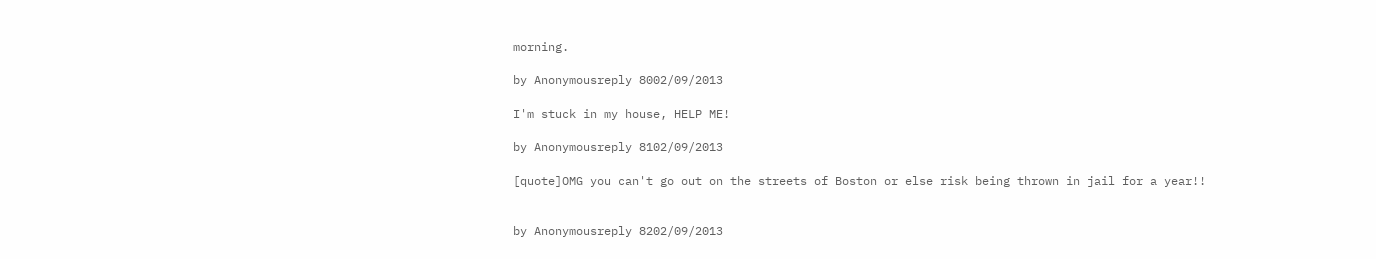morning.

by Anonymousreply 8002/09/2013

I'm stuck in my house, HELP ME!

by Anonymousreply 8102/09/2013

[quote]OMG you can't go out on the streets of Boston or else risk being thrown in jail for a year!!


by Anonymousreply 8202/09/2013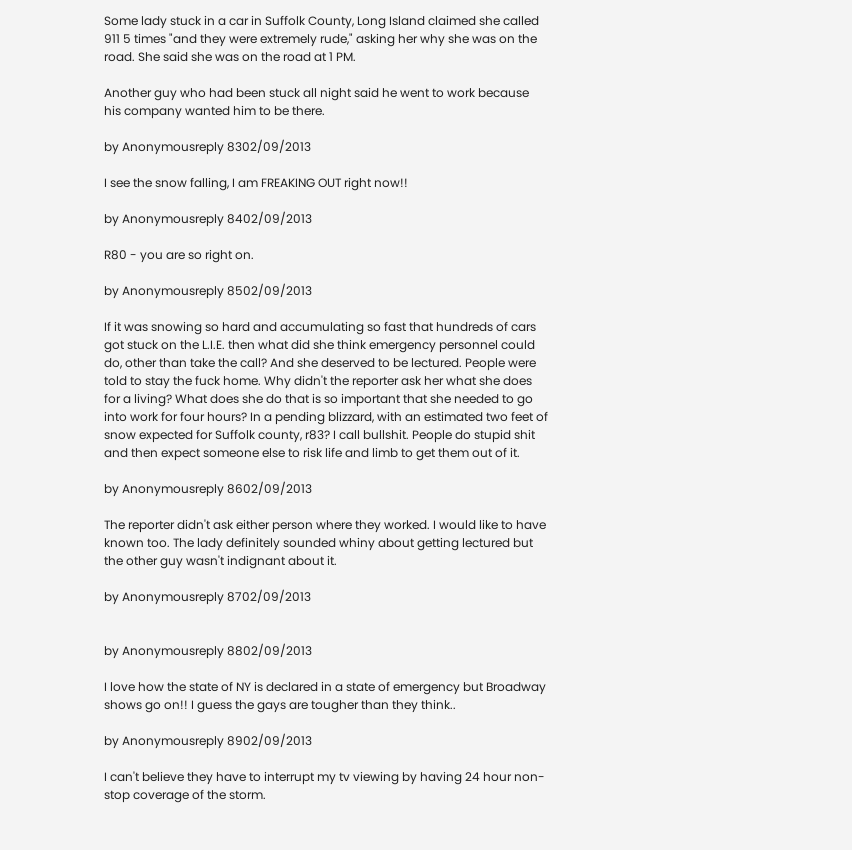Some lady stuck in a car in Suffolk County, Long Island claimed she called 911 5 times "and they were extremely rude," asking her why she was on the road. She said she was on the road at 1 PM.

Another guy who had been stuck all night said he went to work because his company wanted him to be there.

by Anonymousreply 8302/09/2013

I see the snow falling, I am FREAKING OUT right now!!

by Anonymousreply 8402/09/2013

R80 - you are so right on.

by Anonymousreply 8502/09/2013

If it was snowing so hard and accumulating so fast that hundreds of cars got stuck on the L.I.E. then what did she think emergency personnel could do, other than take the call? And she deserved to be lectured. People were told to stay the fuck home. Why didn't the reporter ask her what she does for a living? What does she do that is so important that she needed to go into work for four hours? In a pending blizzard, with an estimated two feet of snow expected for Suffolk county, r83? I call bullshit. People do stupid shit and then expect someone else to risk life and limb to get them out of it.

by Anonymousreply 8602/09/2013

The reporter didn't ask either person where they worked. I would like to have known too. The lady definitely sounded whiny about getting lectured but the other guy wasn't indignant about it.

by Anonymousreply 8702/09/2013


by Anonymousreply 8802/09/2013

I love how the state of NY is declared in a state of emergency but Broadway shows go on!! I guess the gays are tougher than they think..

by Anonymousreply 8902/09/2013

I can't believe they have to interrupt my tv viewing by having 24 hour non-stop coverage of the storm.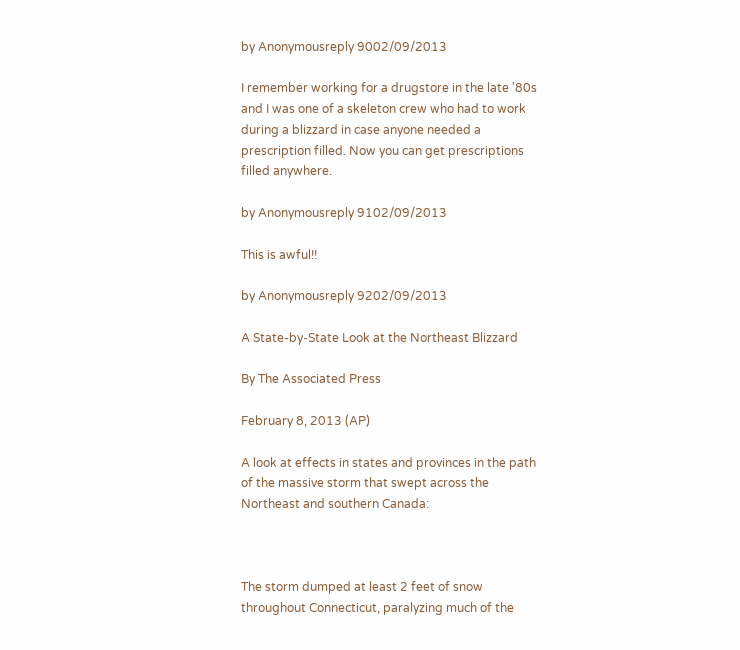by Anonymousreply 9002/09/2013

I remember working for a drugstore in the late '80s and I was one of a skeleton crew who had to work during a blizzard in case anyone needed a prescription filled. Now you can get prescriptions filled anywhere.

by Anonymousreply 9102/09/2013

This is awful!!

by Anonymousreply 9202/09/2013

A State-by-State Look at the Northeast Blizzard

By The Associated Press

February 8, 2013 (AP)

A look at effects in states and provinces in the path of the massive storm that swept across the Northeast and southern Canada:



The storm dumped at least 2 feet of snow throughout Connecticut, paralyzing much of the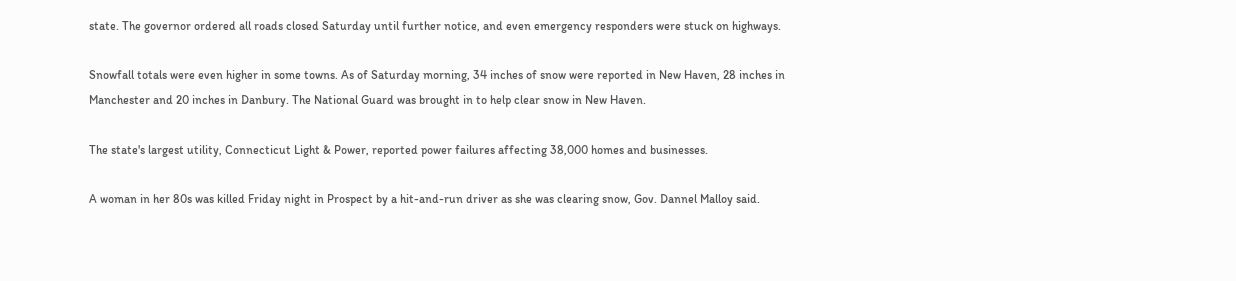state. The governor ordered all roads closed Saturday until further notice, and even emergency responders were stuck on highways.

Snowfall totals were even higher in some towns. As of Saturday morning, 34 inches of snow were reported in New Haven, 28 inches in Manchester and 20 inches in Danbury. The National Guard was brought in to help clear snow in New Haven.

The state's largest utility, Connecticut Light & Power, reported power failures affecting 38,000 homes and businesses.

A woman in her 80s was killed Friday night in Prospect by a hit-and-run driver as she was clearing snow, Gov. Dannel Malloy said.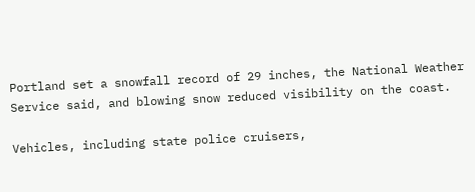Portland set a snowfall record of 29 inches, the National Weather Service said, and blowing snow reduced visibility on the coast.

Vehicles, including state police cruisers,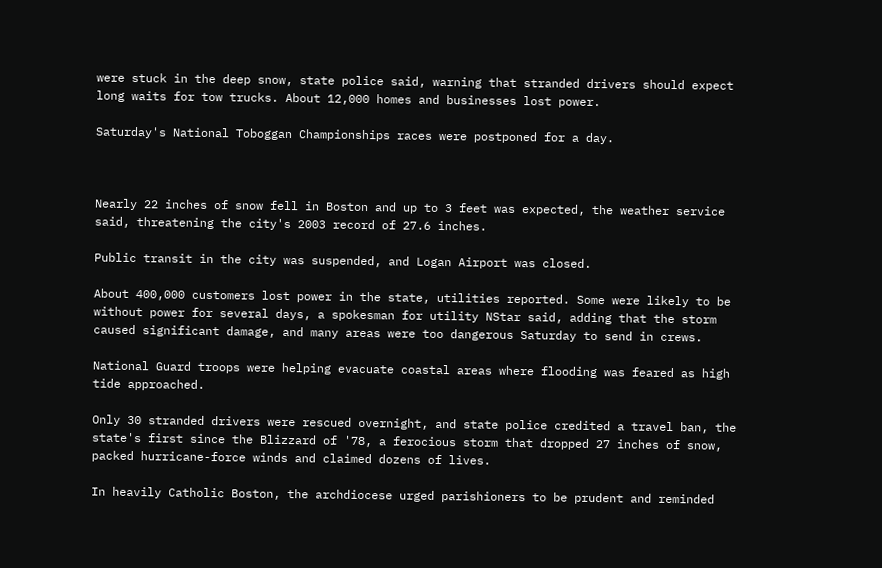were stuck in the deep snow, state police said, warning that stranded drivers should expect long waits for tow trucks. About 12,000 homes and businesses lost power.

Saturday's National Toboggan Championships races were postponed for a day.



Nearly 22 inches of snow fell in Boston and up to 3 feet was expected, the weather service said, threatening the city's 2003 record of 27.6 inches.

Public transit in the city was suspended, and Logan Airport was closed.

About 400,000 customers lost power in the state, utilities reported. Some were likely to be without power for several days, a spokesman for utility NStar said, adding that the storm caused significant damage, and many areas were too dangerous Saturday to send in crews.

National Guard troops were helping evacuate coastal areas where flooding was feared as high tide approached.

Only 30 stranded drivers were rescued overnight, and state police credited a travel ban, the state's first since the Blizzard of '78, a ferocious storm that dropped 27 inches of snow, packed hurricane-force winds and claimed dozens of lives.

In heavily Catholic Boston, the archdiocese urged parishioners to be prudent and reminded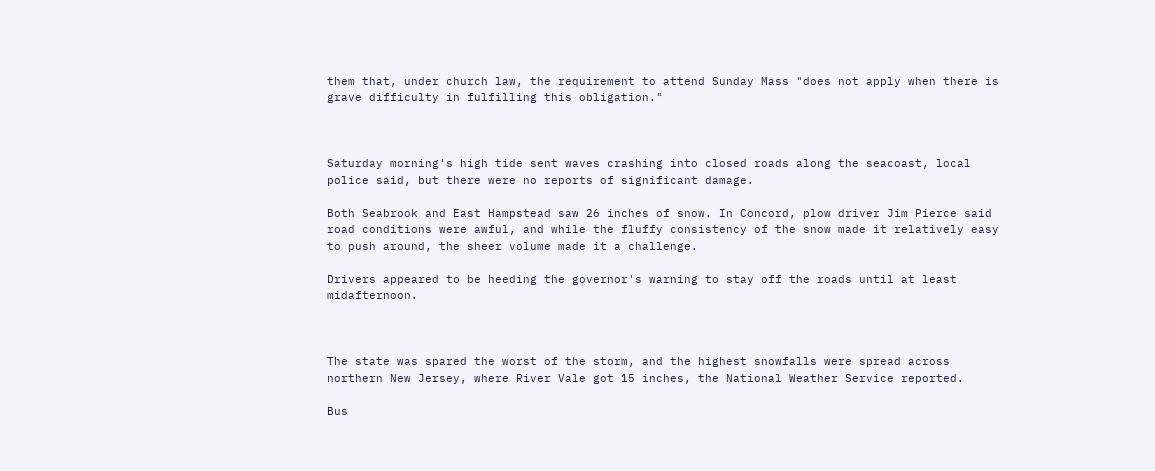them that, under church law, the requirement to attend Sunday Mass "does not apply when there is grave difficulty in fulfilling this obligation."



Saturday morning's high tide sent waves crashing into closed roads along the seacoast, local police said, but there were no reports of significant damage.

Both Seabrook and East Hampstead saw 26 inches of snow. In Concord, plow driver Jim Pierce said road conditions were awful, and while the fluffy consistency of the snow made it relatively easy to push around, the sheer volume made it a challenge.

Drivers appeared to be heeding the governor's warning to stay off the roads until at least midafternoon.



The state was spared the worst of the storm, and the highest snowfalls were spread across northern New Jersey, where River Vale got 15 inches, the National Weather Service reported.

Bus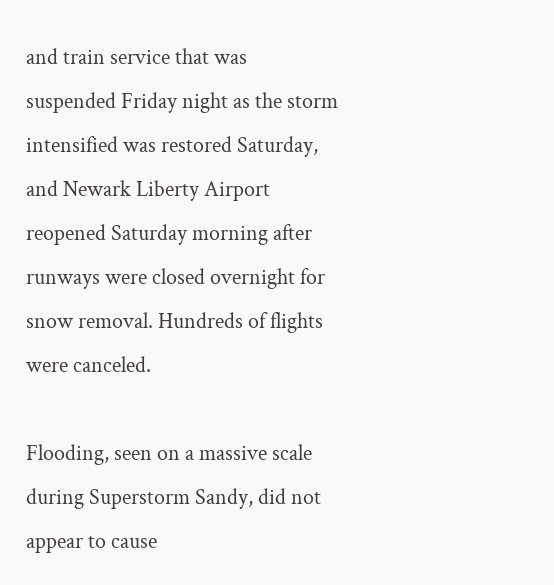and train service that was suspended Friday night as the storm intensified was restored Saturday, and Newark Liberty Airport reopened Saturday morning after runways were closed overnight for snow removal. Hundreds of flights were canceled.

Flooding, seen on a massive scale during Superstorm Sandy, did not appear to cause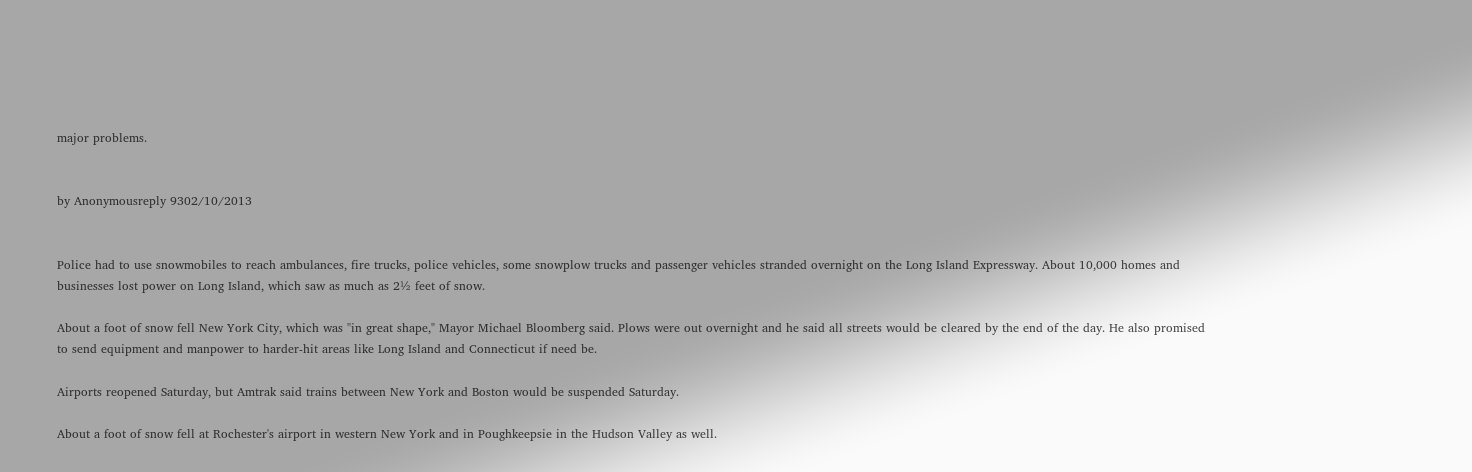major problems.


by Anonymousreply 9302/10/2013


Police had to use snowmobiles to reach ambulances, fire trucks, police vehicles, some snowplow trucks and passenger vehicles stranded overnight on the Long Island Expressway. About 10,000 homes and businesses lost power on Long Island, which saw as much as 2½ feet of snow.

About a foot of snow fell New York City, which was "in great shape," Mayor Michael Bloomberg said. Plows were out overnight and he said all streets would be cleared by the end of the day. He also promised to send equipment and manpower to harder-hit areas like Long Island and Connecticut if need be.

Airports reopened Saturday, but Amtrak said trains between New York and Boston would be suspended Saturday.

About a foot of snow fell at Rochester's airport in western New York and in Poughkeepsie in the Hudson Valley as well.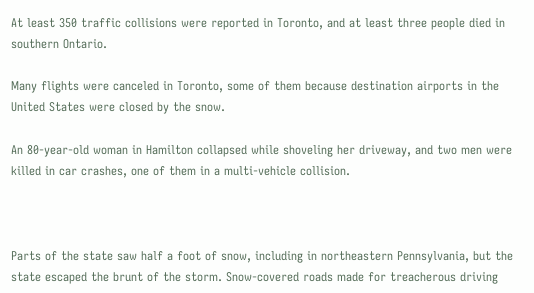At least 350 traffic collisions were reported in Toronto, and at least three people died in southern Ontario.

Many flights were canceled in Toronto, some of them because destination airports in the United States were closed by the snow.

An 80-year-old woman in Hamilton collapsed while shoveling her driveway, and two men were killed in car crashes, one of them in a multi-vehicle collision.



Parts of the state saw half a foot of snow, including in northeastern Pennsylvania, but the state escaped the brunt of the storm. Snow-covered roads made for treacherous driving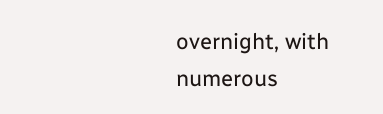overnight, with numerous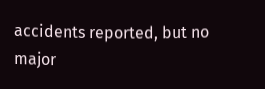accidents reported, but no major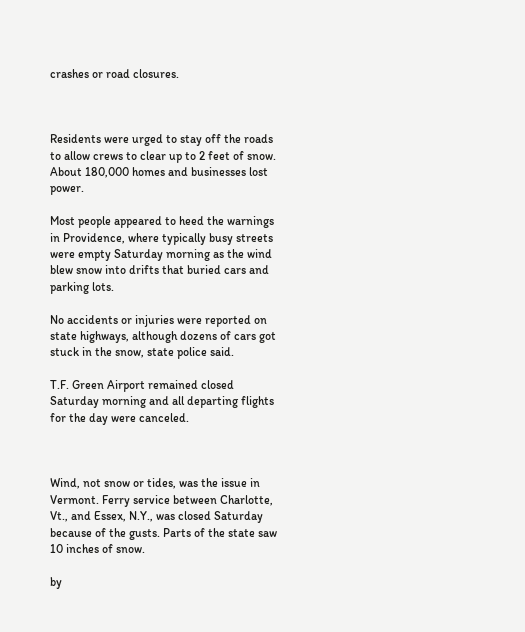crashes or road closures.



Residents were urged to stay off the roads to allow crews to clear up to 2 feet of snow. About 180,000 homes and businesses lost power.

Most people appeared to heed the warnings in Providence, where typically busy streets were empty Saturday morning as the wind blew snow into drifts that buried cars and parking lots.

No accidents or injuries were reported on state highways, although dozens of cars got stuck in the snow, state police said.

T.F. Green Airport remained closed Saturday morning and all departing flights for the day were canceled.



Wind, not snow or tides, was the issue in Vermont. Ferry service between Charlotte, Vt., and Essex, N.Y., was closed Saturday because of the gusts. Parts of the state saw 10 inches of snow.

by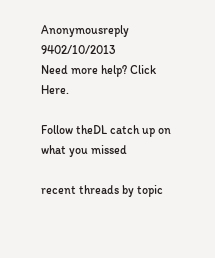Anonymousreply 9402/10/2013
Need more help? Click Here.

Follow theDL catch up on what you missed

recent threads by topic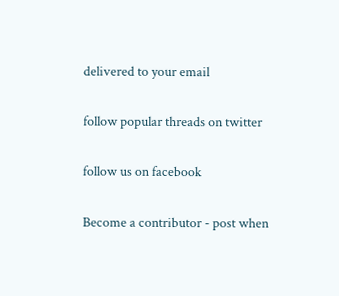delivered to your email

follow popular threads on twitter

follow us on facebook

Become a contributor - post when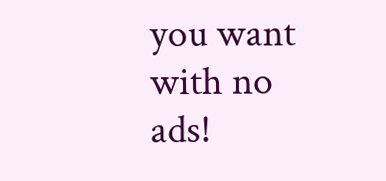you want with no ads!